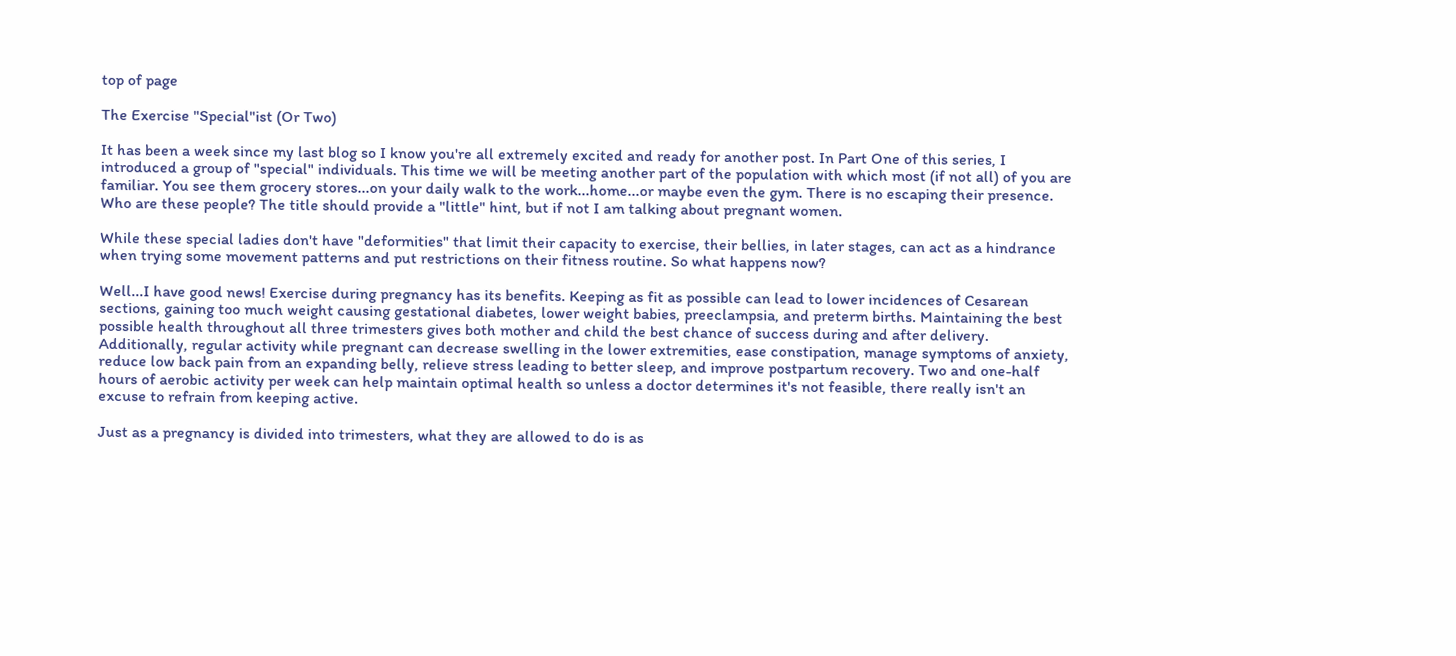top of page

The Exercise "Special"ist (Or Two)

It has been a week since my last blog so I know you're all extremely excited and ready for another post. In Part One of this series, I introduced a group of "special" individuals. This time we will be meeting another part of the population with which most (if not all) of you are familiar. You see them grocery stores...on your daily walk to the work...home...or maybe even the gym. There is no escaping their presence. Who are these people? The title should provide a "little" hint, but if not I am talking about pregnant women.

While these special ladies don't have "deformities" that limit their capacity to exercise, their bellies, in later stages, can act as a hindrance when trying some movement patterns and put restrictions on their fitness routine. So what happens now?

Well...I have good news! Exercise during pregnancy has its benefits. Keeping as fit as possible can lead to lower incidences of Cesarean sections, gaining too much weight causing gestational diabetes, lower weight babies, preeclampsia, and preterm births. Maintaining the best possible health throughout all three trimesters gives both mother and child the best chance of success during and after delivery. Additionally, regular activity while pregnant can decrease swelling in the lower extremities, ease constipation, manage symptoms of anxiety, reduce low back pain from an expanding belly, relieve stress leading to better sleep, and improve postpartum recovery. Two and one-half hours of aerobic activity per week can help maintain optimal health so unless a doctor determines it's not feasible, there really isn't an excuse to refrain from keeping active.

Just as a pregnancy is divided into trimesters, what they are allowed to do is as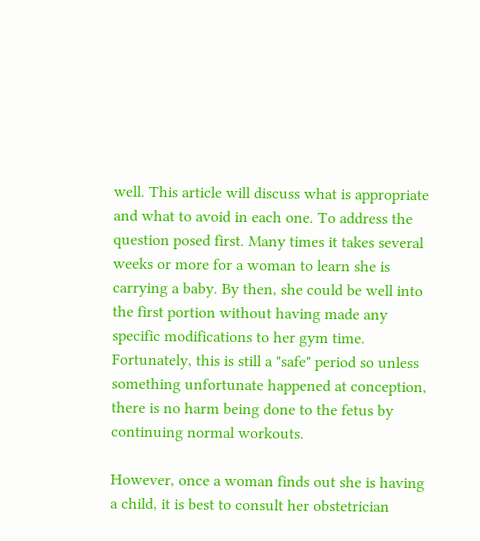well. This article will discuss what is appropriate and what to avoid in each one. To address the question posed first. Many times it takes several weeks or more for a woman to learn she is carrying a baby. By then, she could be well into the first portion without having made any specific modifications to her gym time. Fortunately, this is still a "safe" period so unless something unfortunate happened at conception, there is no harm being done to the fetus by continuing normal workouts.

However, once a woman finds out she is having a child, it is best to consult her obstetrician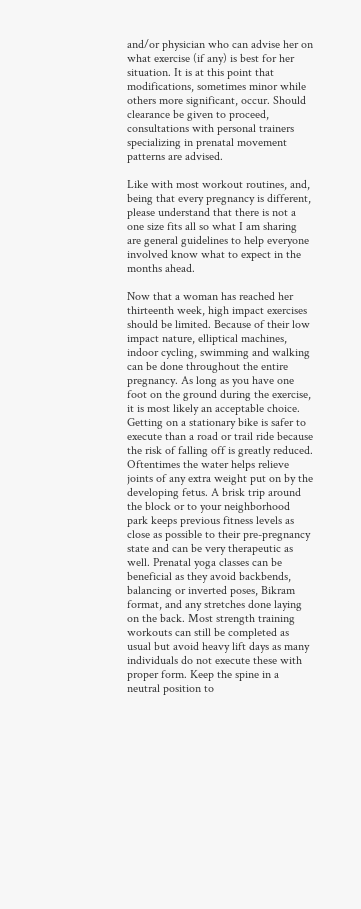and/or physician who can advise her on what exercise (if any) is best for her situation. It is at this point that modifications, sometimes minor while others more significant, occur. Should clearance be given to proceed, consultations with personal trainers specializing in prenatal movement patterns are advised.

Like with most workout routines, and, being that every pregnancy is different, please understand that there is not a one size fits all so what I am sharing are general guidelines to help everyone involved know what to expect in the months ahead.

Now that a woman has reached her thirteenth week, high impact exercises should be limited. Because of their low impact nature, elliptical machines, indoor cycling, swimming and walking can be done throughout the entire pregnancy. As long as you have one foot on the ground during the exercise, it is most likely an acceptable choice. Getting on a stationary bike is safer to execute than a road or trail ride because the risk of falling off is greatly reduced. Oftentimes the water helps relieve joints of any extra weight put on by the developing fetus. A brisk trip around the block or to your neighborhood park keeps previous fitness levels as close as possible to their pre-pregnancy state and can be very therapeutic as well. Prenatal yoga classes can be beneficial as they avoid backbends, balancing or inverted poses, Bikram format, and any stretches done laying on the back. Most strength training workouts can still be completed as usual but avoid heavy lift days as many individuals do not execute these with proper form. Keep the spine in a neutral position to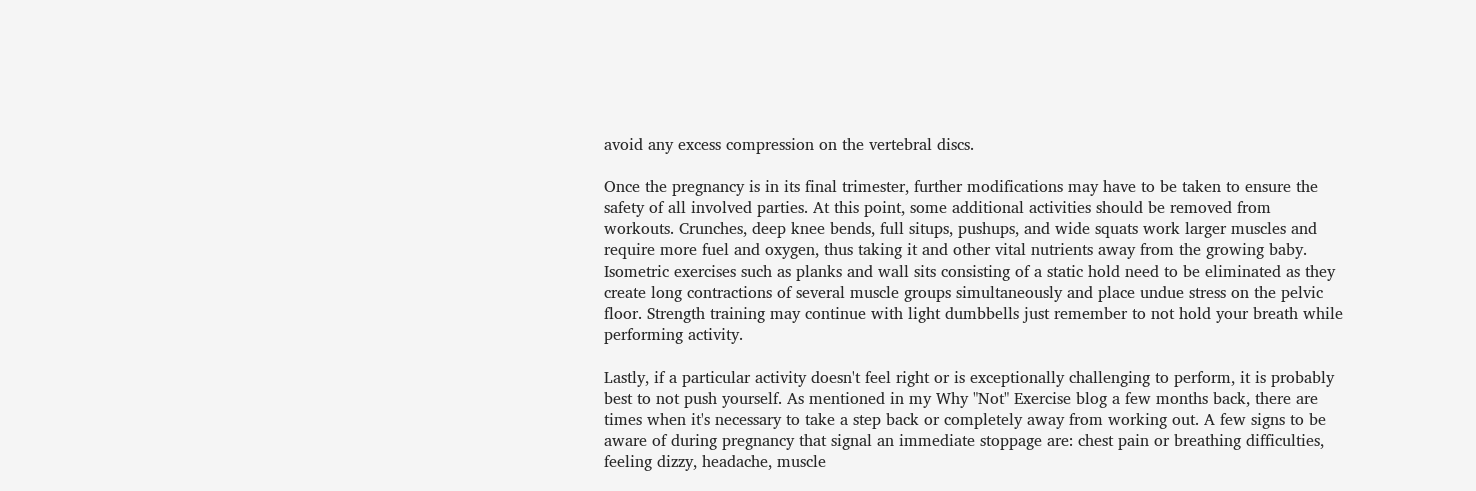avoid any excess compression on the vertebral discs.

Once the pregnancy is in its final trimester, further modifications may have to be taken to ensure the safety of all involved parties. At this point, some additional activities should be removed from workouts. Crunches, deep knee bends, full situps, pushups, and wide squats work larger muscles and require more fuel and oxygen, thus taking it and other vital nutrients away from the growing baby. Isometric exercises such as planks and wall sits consisting of a static hold need to be eliminated as they create long contractions of several muscle groups simultaneously and place undue stress on the pelvic floor. Strength training may continue with light dumbbells just remember to not hold your breath while performing activity.

Lastly, if a particular activity doesn't feel right or is exceptionally challenging to perform, it is probably best to not push yourself. As mentioned in my Why "Not" Exercise blog a few months back, there are times when it's necessary to take a step back or completely away from working out. A few signs to be aware of during pregnancy that signal an immediate stoppage are: chest pain or breathing difficulties, feeling dizzy, headache, muscle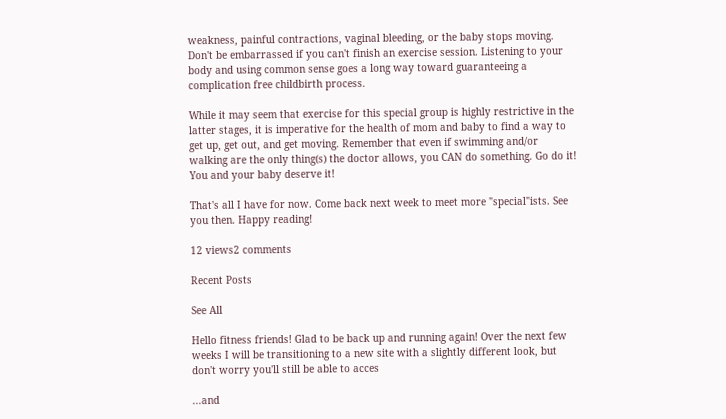weakness, painful contractions, vaginal bleeding, or the baby stops moving. Don't be embarrassed if you can't finish an exercise session. Listening to your body and using common sense goes a long way toward guaranteeing a complication free childbirth process.

While it may seem that exercise for this special group is highly restrictive in the latter stages, it is imperative for the health of mom and baby to find a way to get up, get out, and get moving. Remember that even if swimming and/or walking are the only thing(s) the doctor allows, you CAN do something. Go do it! You and your baby deserve it!

That's all I have for now. Come back next week to meet more "special"ists. See you then. Happy reading!

12 views2 comments

Recent Posts

See All

Hello fitness friends! Glad to be back up and running again! Over the next few weeks I will be transitioning to a new site with a slightly different look, but don't worry you'll still be able to acces

...and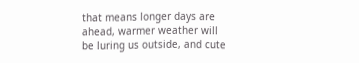that means longer days are ahead, warmer weather will be luring us outside, and cute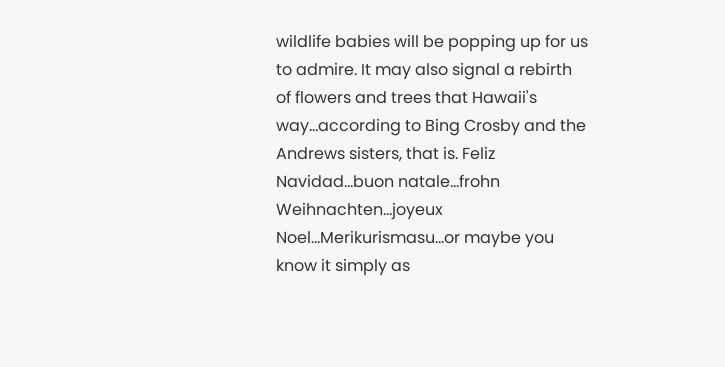wildlife babies will be popping up for us to admire. It may also signal a rebirth of flowers and trees that Hawaii's way...according to Bing Crosby and the Andrews sisters, that is. Feliz Navidad...buon natale...frohn Weihnachten...joyeux Noel...Merikurismasu...or maybe you know it simply as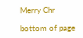Merry Chr

bottom of page